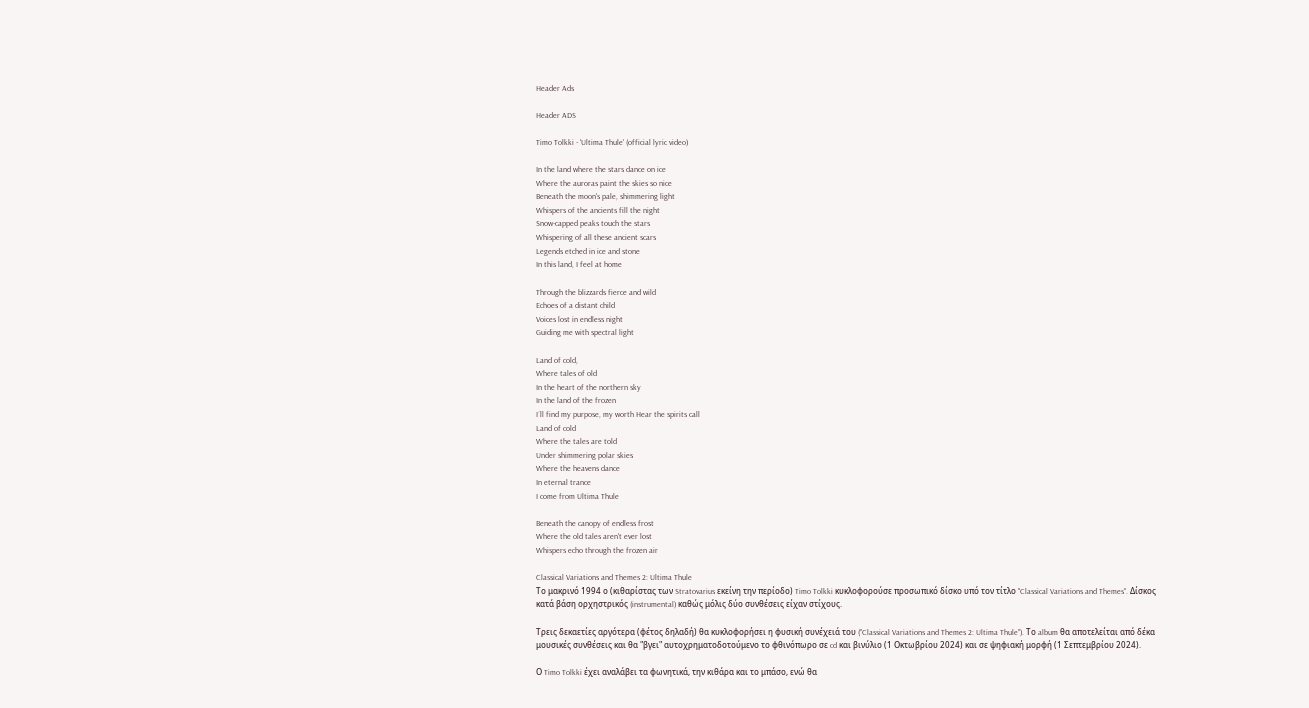Header Ads

Header ADS

Timo Tolkki - 'Ultima Thule' (official lyric video)

In the land where the stars dance on ice
Where the auroras paint the skies so nice
Beneath the moon's pale, shimmering light
Whispers of the ancients fill the night
Snow-capped peaks touch the stars
Whispering of all these ancient scars
Legends etched in ice and stone
In this land, I feel at home

Through the blizzards fierce and wild
Echoes of a distant child
Voices lost in endless night
Guiding me with spectral light

Land of cold,
Where tales of old
In the heart of the northern sky
In the land of the frozen
I´ll find my purpose, my worth Hear the spirits call
Land of cold
Where the tales are told
Under shimmering polar skies
Where the heavens dance
In eternal trance
I come from Ultima Thule

Beneath the canopy of endless frost
Where the old tales aren't ever lost
Whispers echo through the frozen air

Classical Variations and Themes 2: Ultima Thule
Το μακρινό 1994 ο (κιθαρίστας των Stratovarius εκείνη την περίοδο) Timo Tolkki κυκλοφορούσε προσωπικό δίσκο υπό τον τίτλο "Classical Variations and Themes". Δίσκος κατά βάση ορχηστρικός (instrumental) καθώς μόλις δύο συνθέσεις είχαν στίχους.

Τρεις δεκαετίες αργότερα (φέτος δηλαδή) θα κυκλοφορήσει η φυσική συνέχειά του ("Classical Variations and Themes 2: Ultima Thule"). Το album θα αποτελείται από δέκα μουσικές συνθέσεις και θα "βγει" αυτοχρηματοδοτούμενο το φθινόπωρο σε cd και βινύλιο (1 Οκτωβρίου 2024) και σε ψηφιακή μορφή (1 Σεπτεμβρίου 2024).

Ο Timo Tolkki έχει αναλάβει τα φωνητικά, την κιθάρα και το μπάσο, ενώ θα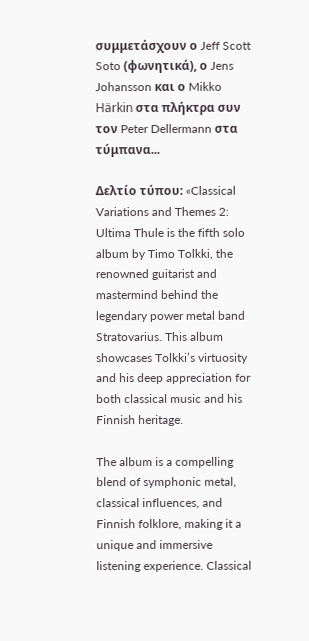συμμετάσχουν ο Jeff Scott Soto (φωνητικά), ο Jens Johansson και ο Mikko Härkin στα πλήκτρα συν τον Peter Dellermann στα τύμπανα...

Δελτίο τύπου: «Classical Variations and Themes 2: Ultima Thule is the fifth solo album by Timo Tolkki, the renowned guitarist and mastermind behind the legendary power metal band Stratovarius. This album showcases Tolkki’s virtuosity and his deep appreciation for both classical music and his Finnish heritage.

The album is a compelling blend of symphonic metal, classical influences, and Finnish folklore, making it a unique and immersive listening experience. Classical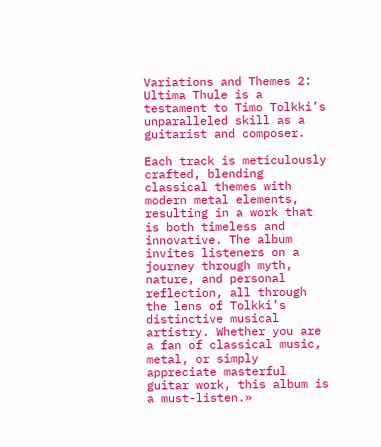Variations and Themes 2: Ultima Thule is a testament to Timo Tolkki’s unparalleled skill as a guitarist and composer.

Each track is meticulously crafted, blending classical themes with modern metal elements, resulting in a work that is both timeless and innovative. The album invites listeners on a journey through myth, nature, and personal reflection, all through the lens of Tolkki’s distinctive musical artistry. Whether you are a fan of classical music, metal, or simply appreciate masterful guitar work, this album is a must-listen.»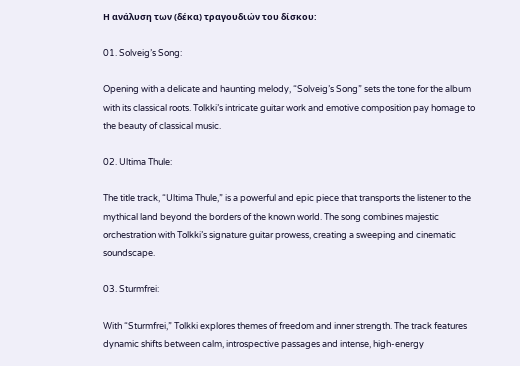Η ανάλυση των (δέκα) τραγουδιών του δίσκου:

01. Solveig’s Song:

Opening with a delicate and haunting melody, “Solveig’s Song” sets the tone for the album with its classical roots. Tolkki’s intricate guitar work and emotive composition pay homage to the beauty of classical music.

02. Ultima Thule:

The title track, “Ultima Thule,” is a powerful and epic piece that transports the listener to the mythical land beyond the borders of the known world. The song combines majestic orchestration with Tolkki’s signature guitar prowess, creating a sweeping and cinematic soundscape.

03. Sturmfrei:

With “Sturmfrei,” Tolkki explores themes of freedom and inner strength. The track features dynamic shifts between calm, introspective passages and intense, high-energy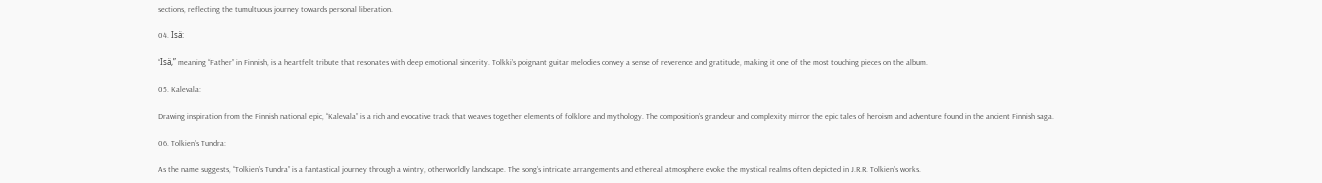sections, reflecting the tumultuous journey towards personal liberation.

04. Isä:

“Isä,” meaning “Father” in Finnish, is a heartfelt tribute that resonates with deep emotional sincerity. Tolkki’s poignant guitar melodies convey a sense of reverence and gratitude, making it one of the most touching pieces on the album.

05. Kalevala:

Drawing inspiration from the Finnish national epic, “Kalevala” is a rich and evocative track that weaves together elements of folklore and mythology. The composition’s grandeur and complexity mirror the epic tales of heroism and adventure found in the ancient Finnish saga.

06. Tolkien’s Tundra:

As the name suggests, “Tolkien’s Tundra” is a fantastical journey through a wintry, otherworldly landscape. The song’s intricate arrangements and ethereal atmosphere evoke the mystical realms often depicted in J.R.R. Tolkien’s works.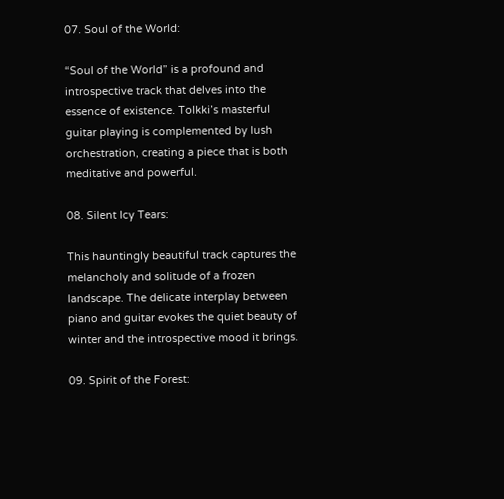07. Soul of the World:

“Soul of the World” is a profound and introspective track that delves into the essence of existence. Tolkki’s masterful guitar playing is complemented by lush orchestration, creating a piece that is both meditative and powerful.

08. Silent Icy Tears:

This hauntingly beautiful track captures the melancholy and solitude of a frozen landscape. The delicate interplay between piano and guitar evokes the quiet beauty of winter and the introspective mood it brings.

09. Spirit of the Forest: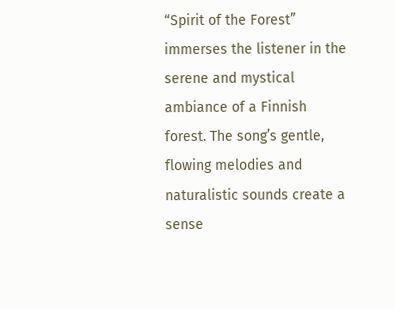“Spirit of the Forest” immerses the listener in the serene and mystical ambiance of a Finnish forest. The song’s gentle, flowing melodies and naturalistic sounds create a sense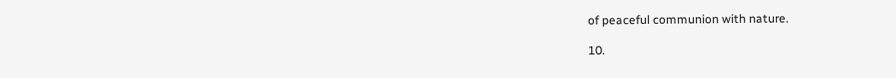of peaceful communion with nature.

10.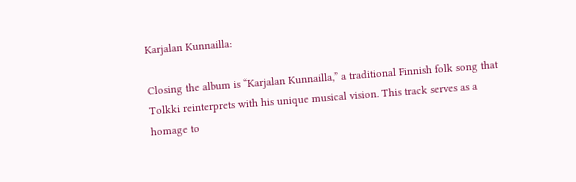Karjalan Kunnailla:

Closing the album is “Karjalan Kunnailla,” a traditional Finnish folk song that Tolkki reinterprets with his unique musical vision. This track serves as a homage to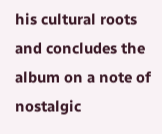his cultural roots and concludes the album on a note of nostalgic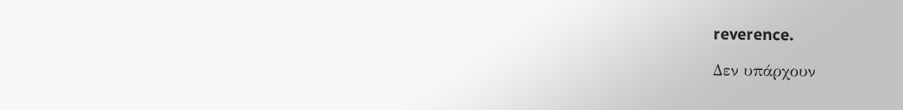reverence.

Δεν υπάρχουν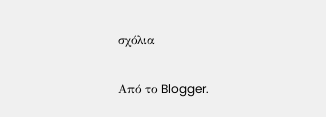σχόλια

Από το Blogger.